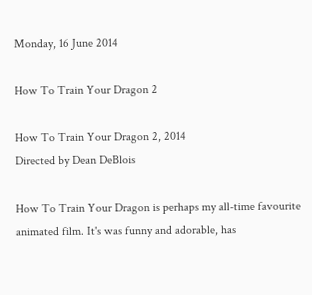Monday, 16 June 2014

How To Train Your Dragon 2

How To Train Your Dragon 2, 2014
Directed by Dean DeBlois

How To Train Your Dragon is perhaps my all-time favourite animated film. It's was funny and adorable, has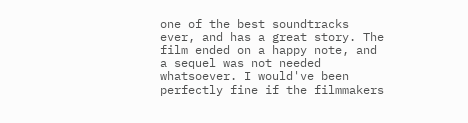one of the best soundtracks ever, and has a great story. The film ended on a happy note, and a sequel was not needed whatsoever. I would've been perfectly fine if the filmmakers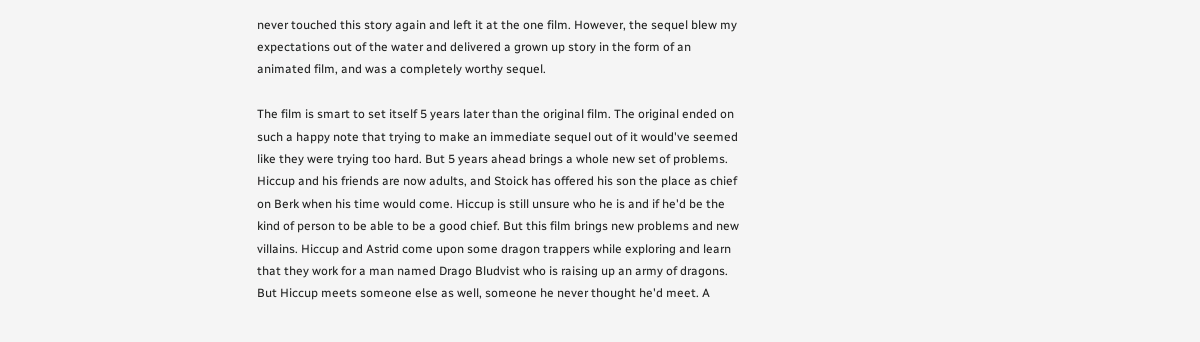never touched this story again and left it at the one film. However, the sequel blew my expectations out of the water and delivered a grown up story in the form of an animated film, and was a completely worthy sequel.

The film is smart to set itself 5 years later than the original film. The original ended on such a happy note that trying to make an immediate sequel out of it would've seemed like they were trying too hard. But 5 years ahead brings a whole new set of problems. Hiccup and his friends are now adults, and Stoick has offered his son the place as chief on Berk when his time would come. Hiccup is still unsure who he is and if he'd be the kind of person to be able to be a good chief. But this film brings new problems and new villains. Hiccup and Astrid come upon some dragon trappers while exploring and learn that they work for a man named Drago Bludvist who is raising up an army of dragons. But Hiccup meets someone else as well, someone he never thought he'd meet. A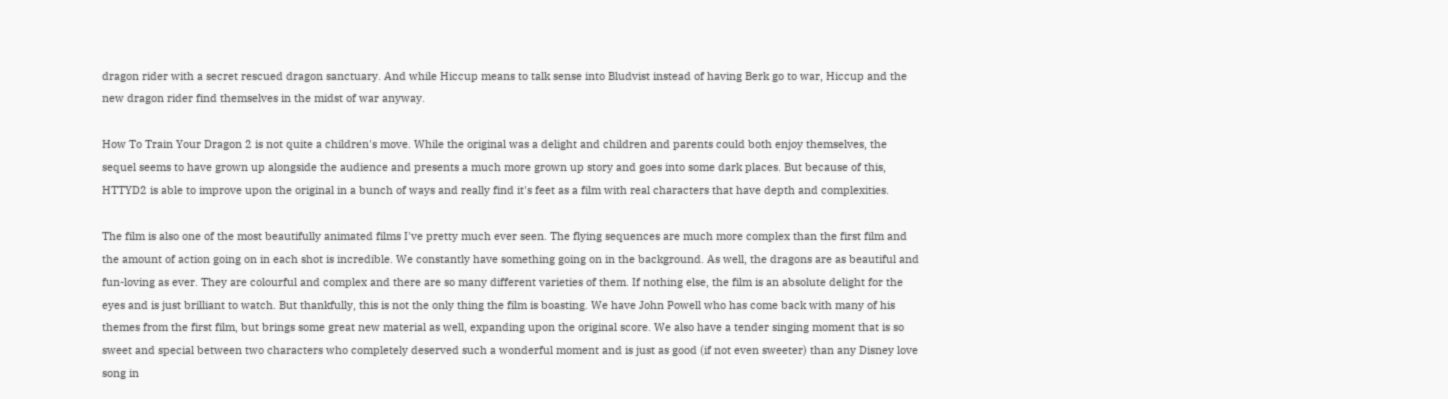dragon rider with a secret rescued dragon sanctuary. And while Hiccup means to talk sense into Bludvist instead of having Berk go to war, Hiccup and the new dragon rider find themselves in the midst of war anyway.

How To Train Your Dragon 2 is not quite a children's move. While the original was a delight and children and parents could both enjoy themselves, the sequel seems to have grown up alongside the audience and presents a much more grown up story and goes into some dark places. But because of this, HTTYD2 is able to improve upon the original in a bunch of ways and really find it's feet as a film with real characters that have depth and complexities.

The film is also one of the most beautifully animated films I've pretty much ever seen. The flying sequences are much more complex than the first film and the amount of action going on in each shot is incredible. We constantly have something going on in the background. As well, the dragons are as beautiful and fun-loving as ever. They are colourful and complex and there are so many different varieties of them. If nothing else, the film is an absolute delight for the eyes and is just brilliant to watch. But thankfully, this is not the only thing the film is boasting. We have John Powell who has come back with many of his themes from the first film, but brings some great new material as well, expanding upon the original score. We also have a tender singing moment that is so sweet and special between two characters who completely deserved such a wonderful moment and is just as good (if not even sweeter) than any Disney love song in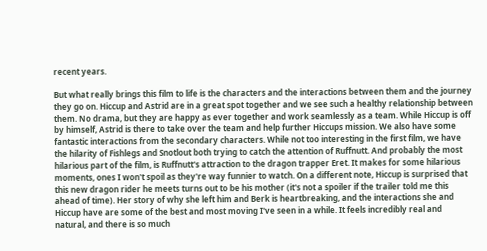recent years.

But what really brings this film to life is the characters and the interactions between them and the journey they go on. Hiccup and Astrid are in a great spot together and we see such a healthy relationship between them. No drama, but they are happy as ever together and work seamlessly as a team. While Hiccup is off by himself, Astrid is there to take over the team and help further Hiccups mission. We also have some fantastic interactions from the secondary characters. While not too interesting in the first film, we have the hilarity of Fishlegs and Snotlout both trying to catch the attention of Ruffnutt. And probably the most hilarious part of the film, is Ruffnutt's attraction to the dragon trapper Eret. It makes for some hilarious moments, ones I won't spoil as they're way funnier to watch. On a different note, Hiccup is surprised that this new dragon rider he meets turns out to be his mother (it's not a spoiler if the trailer told me this ahead of time). Her story of why she left him and Berk is heartbreaking, and the interactions she and Hiccup have are some of the best and most moving I've seen in a while. It feels incredibly real and natural, and there is so much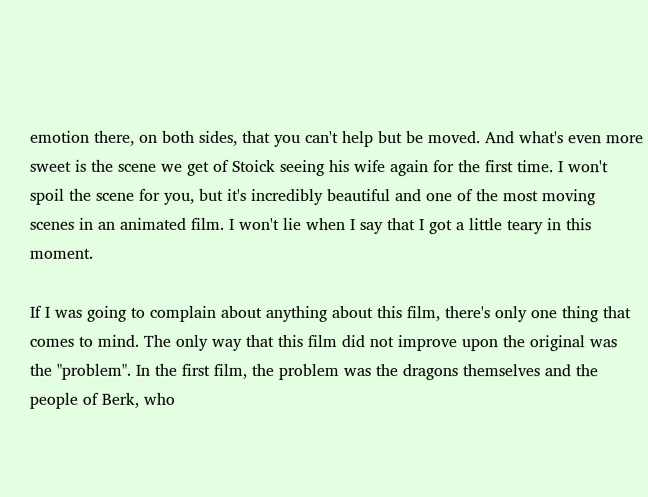emotion there, on both sides, that you can't help but be moved. And what's even more sweet is the scene we get of Stoick seeing his wife again for the first time. I won't spoil the scene for you, but it's incredibly beautiful and one of the most moving scenes in an animated film. I won't lie when I say that I got a little teary in this moment.

If I was going to complain about anything about this film, there's only one thing that comes to mind. The only way that this film did not improve upon the original was the "problem". In the first film, the problem was the dragons themselves and the people of Berk, who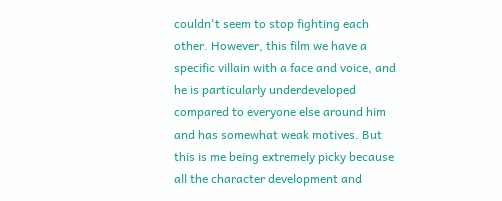couldn't seem to stop fighting each other. However, this film we have a specific villain with a face and voice, and he is particularly underdeveloped compared to everyone else around him and has somewhat weak motives. But this is me being extremely picky because all the character development and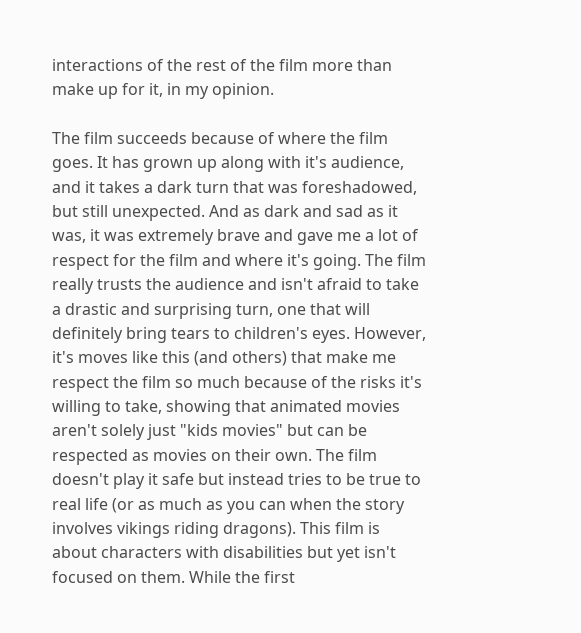interactions of the rest of the film more than make up for it, in my opinion.

The film succeeds because of where the film goes. It has grown up along with it's audience, and it takes a dark turn that was foreshadowed, but still unexpected. And as dark and sad as it was, it was extremely brave and gave me a lot of respect for the film and where it's going. The film really trusts the audience and isn't afraid to take a drastic and surprising turn, one that will definitely bring tears to children's eyes. However, it's moves like this (and others) that make me respect the film so much because of the risks it's willing to take, showing that animated movies aren't solely just "kids movies" but can be respected as movies on their own. The film doesn't play it safe but instead tries to be true to real life (or as much as you can when the story involves vikings riding dragons). This film is about characters with disabilities but yet isn't focused on them. While the first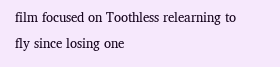film focused on Toothless relearning to fly since losing one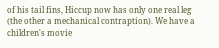of his tail fins, Hiccup now has only one real leg (the other a mechanical contraption). We have a children's movie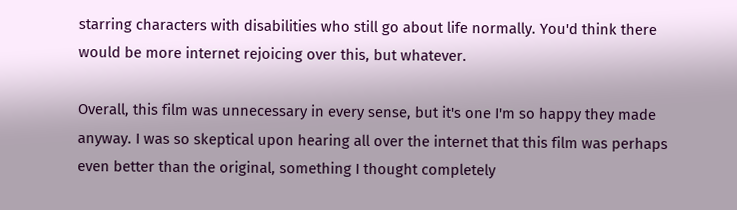starring characters with disabilities who still go about life normally. You'd think there would be more internet rejoicing over this, but whatever.

Overall, this film was unnecessary in every sense, but it's one I'm so happy they made anyway. I was so skeptical upon hearing all over the internet that this film was perhaps even better than the original, something I thought completely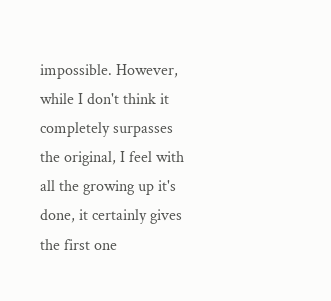impossible. However, while I don't think it completely surpasses the original, I feel with all the growing up it's done, it certainly gives the first one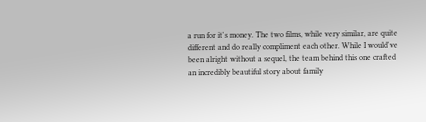a run for it's money. The two films, while very similar, are quite different and do really compliment each other. While I would've been alright without a sequel, the team behind this one crafted an incredibly beautiful story about family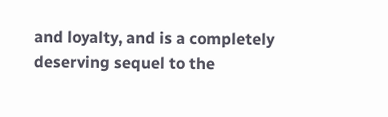and loyalty, and is a completely deserving sequel to the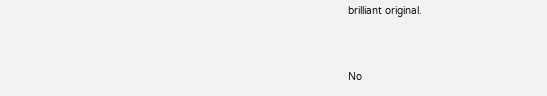brilliant original.


No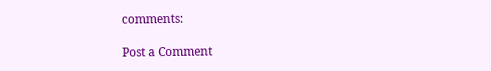comments:

Post a Comment